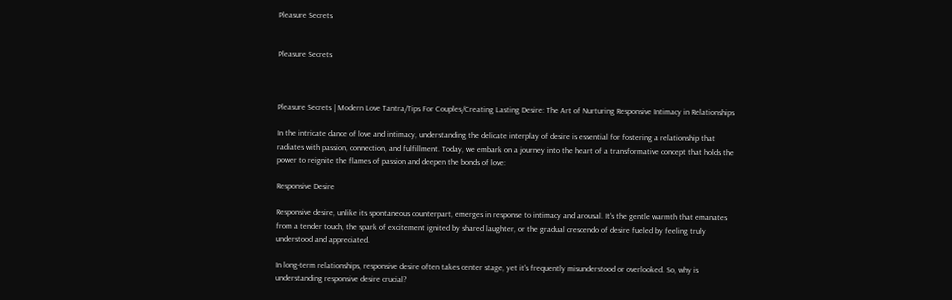Pleasure Secrets


Pleasure Secrets



Pleasure Secrets | Modern Love Tantra/Tips For Couples/Creating Lasting Desire: The Art of Nurturing Responsive Intimacy in Relationships

In the intricate dance of love and intimacy, understanding the delicate interplay of desire is essential for fostering a relationship that radiates with passion, connection, and fulfillment. Today, we embark on a journey into the heart of a transformative concept that holds the power to reignite the flames of passion and deepen the bonds of love:

Responsive Desire

Responsive desire, unlike its spontaneous counterpart, emerges in response to intimacy and arousal. It's the gentle warmth that emanates from a tender touch, the spark of excitement ignited by shared laughter, or the gradual crescendo of desire fueled by feeling truly understood and appreciated.

In long-term relationships, responsive desire often takes center stage, yet it's frequently misunderstood or overlooked. So, why is understanding responsive desire crucial?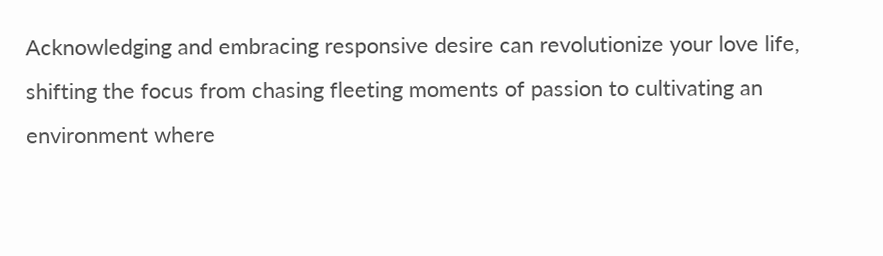Acknowledging and embracing responsive desire can revolutionize your love life, shifting the focus from chasing fleeting moments of passion to cultivating an environment where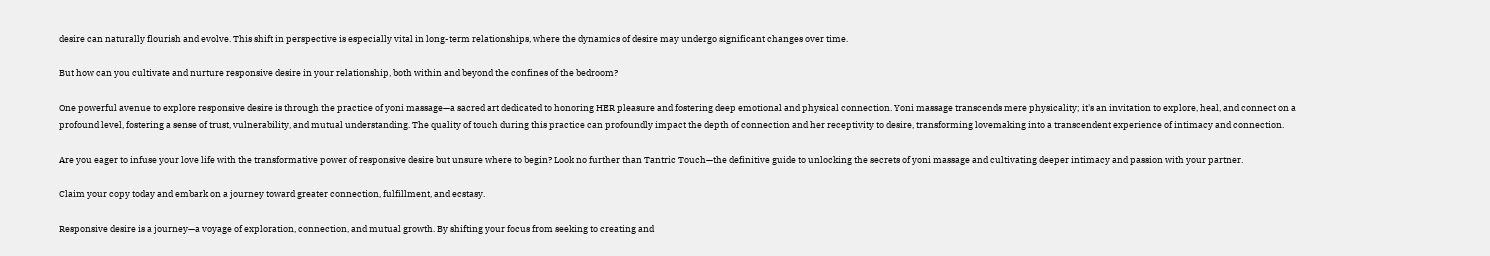desire can naturally flourish and evolve. This shift in perspective is especially vital in long-term relationships, where the dynamics of desire may undergo significant changes over time.

But how can you cultivate and nurture responsive desire in your relationship, both within and beyond the confines of the bedroom?

One powerful avenue to explore responsive desire is through the practice of yoni massage—a sacred art dedicated to honoring HER pleasure and fostering deep emotional and physical connection. Yoni massage transcends mere physicality; it's an invitation to explore, heal, and connect on a profound level, fostering a sense of trust, vulnerability, and mutual understanding. The quality of touch during this practice can profoundly impact the depth of connection and her receptivity to desire, transforming lovemaking into a transcendent experience of intimacy and connection.

Are you eager to infuse your love life with the transformative power of responsive desire but unsure where to begin? Look no further than Tantric Touch—the definitive guide to unlocking the secrets of yoni massage and cultivating deeper intimacy and passion with your partner.

Claim your copy today and embark on a journey toward greater connection, fulfillment, and ecstasy.

Responsive desire is a journey—a voyage of exploration, connection, and mutual growth. By shifting your focus from seeking to creating and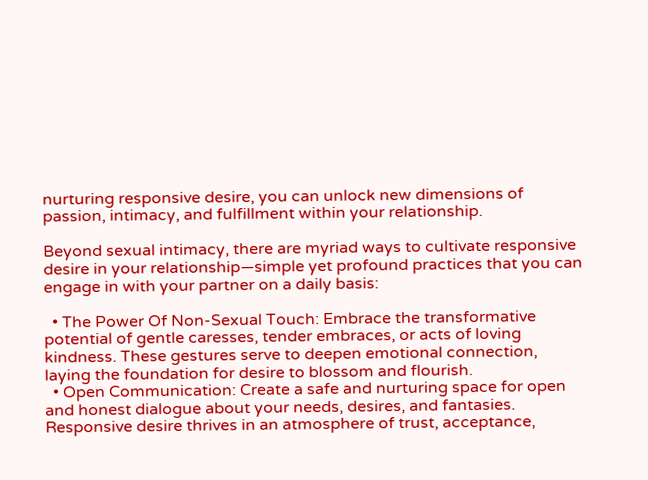nurturing responsive desire, you can unlock new dimensions of passion, intimacy, and fulfillment within your relationship.

Beyond sexual intimacy, there are myriad ways to cultivate responsive desire in your relationship—simple yet profound practices that you can engage in with your partner on a daily basis:

  • The Power Of Non-Sexual Touch: Embrace the transformative potential of gentle caresses, tender embraces, or acts of loving kindness. These gestures serve to deepen emotional connection, laying the foundation for desire to blossom and flourish.
  • Open Communication: Create a safe and nurturing space for open and honest dialogue about your needs, desires, and fantasies. Responsive desire thrives in an atmosphere of trust, acceptance,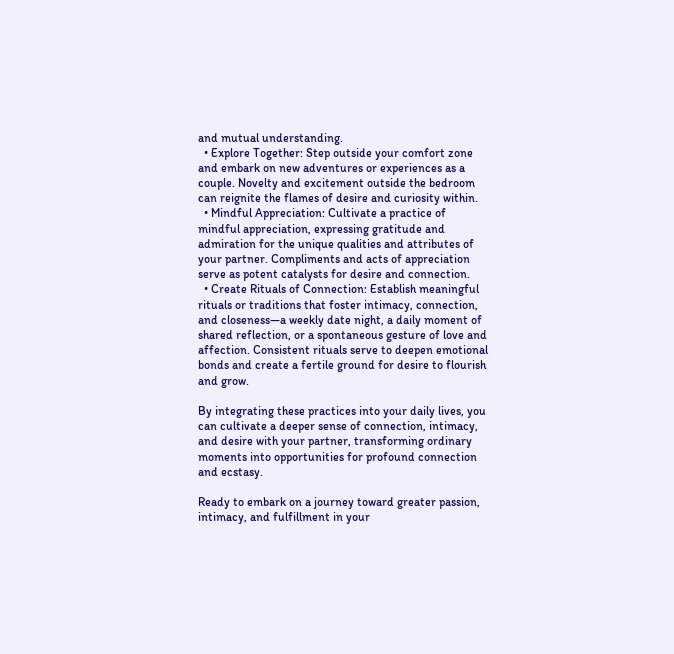and mutual understanding.
  • Explore Together: Step outside your comfort zone and embark on new adventures or experiences as a couple. Novelty and excitement outside the bedroom can reignite the flames of desire and curiosity within.
  • Mindful Appreciation: Cultivate a practice of mindful appreciation, expressing gratitude and admiration for the unique qualities and attributes of your partner. Compliments and acts of appreciation serve as potent catalysts for desire and connection.
  • Create Rituals of Connection: Establish meaningful rituals or traditions that foster intimacy, connection, and closeness—a weekly date night, a daily moment of shared reflection, or a spontaneous gesture of love and affection. Consistent rituals serve to deepen emotional bonds and create a fertile ground for desire to flourish and grow.

By integrating these practices into your daily lives, you can cultivate a deeper sense of connection, intimacy, and desire with your partner, transforming ordinary moments into opportunities for profound connection and ecstasy.

Ready to embark on a journey toward greater passion, intimacy, and fulfillment in your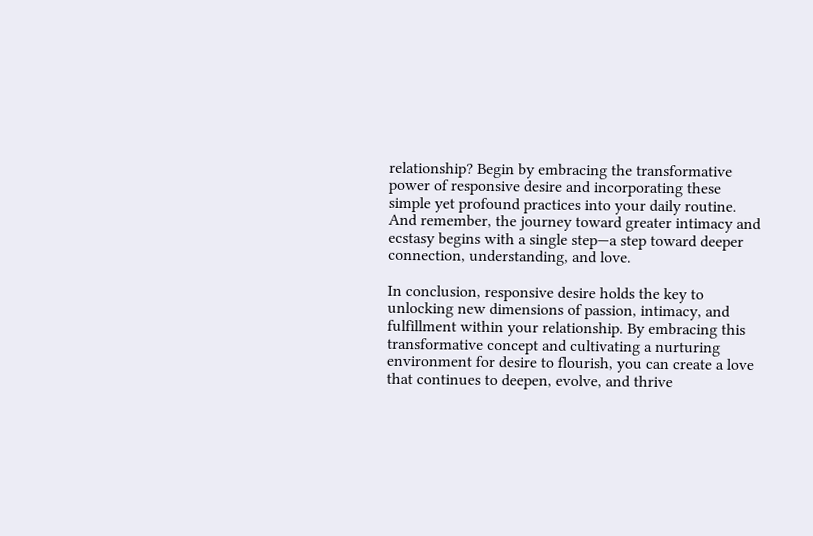relationship? Begin by embracing the transformative power of responsive desire and incorporating these simple yet profound practices into your daily routine. And remember, the journey toward greater intimacy and ecstasy begins with a single step—a step toward deeper connection, understanding, and love.

In conclusion, responsive desire holds the key to unlocking new dimensions of passion, intimacy, and fulfillment within your relationship. By embracing this transformative concept and cultivating a nurturing environment for desire to flourish, you can create a love that continues to deepen, evolve, and thrive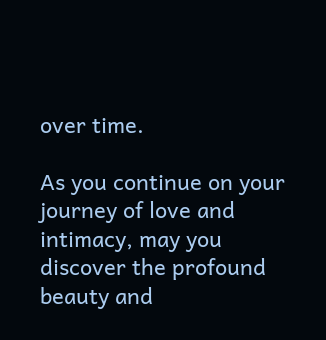over time.

As you continue on your journey of love and intimacy, may you discover the profound beauty and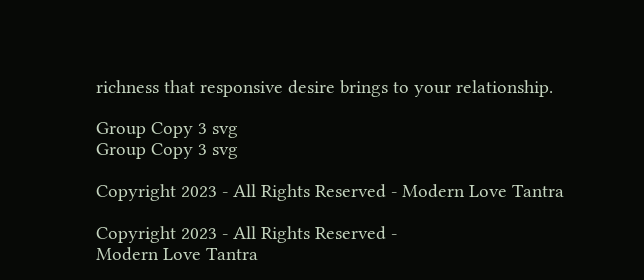richness that responsive desire brings to your relationship.

Group Copy 3 svg
Group Copy 3 svg

Copyright 2023 - All Rights Reserved - Modern Love Tantra

Copyright 2023 - All Rights Reserved -
Modern Love Tantra